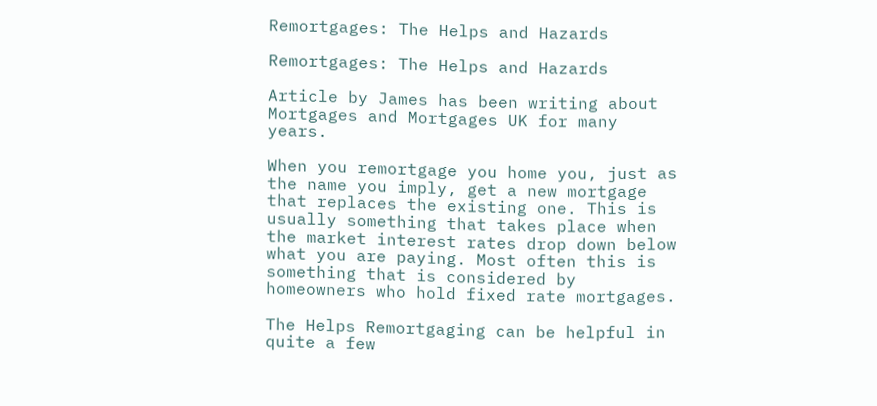Remortgages: The Helps and Hazards

Remortgages: The Helps and Hazards

Article by James has been writing about Mortgages and Mortgages UK for many years.

When you remortgage you home you, just as the name you imply, get a new mortgage that replaces the existing one. This is usually something that takes place when the market interest rates drop down below what you are paying. Most often this is something that is considered by homeowners who hold fixed rate mortgages.

The Helps Remortgaging can be helpful in quite a few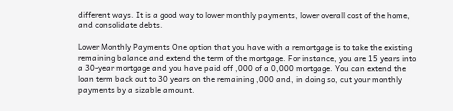different ways. It is a good way to lower monthly payments, lower overall cost of the home, and consolidate debts.

Lower Monthly Payments One option that you have with a remortgage is to take the existing remaining balance and extend the term of the mortgage. For instance, you are 15 years into a 30-year mortgage and you have paid off ,000 of a 0,000 mortgage. You can extend the loan term back out to 30 years on the remaining ,000 and, in doing so, cut your monthly payments by a sizable amount.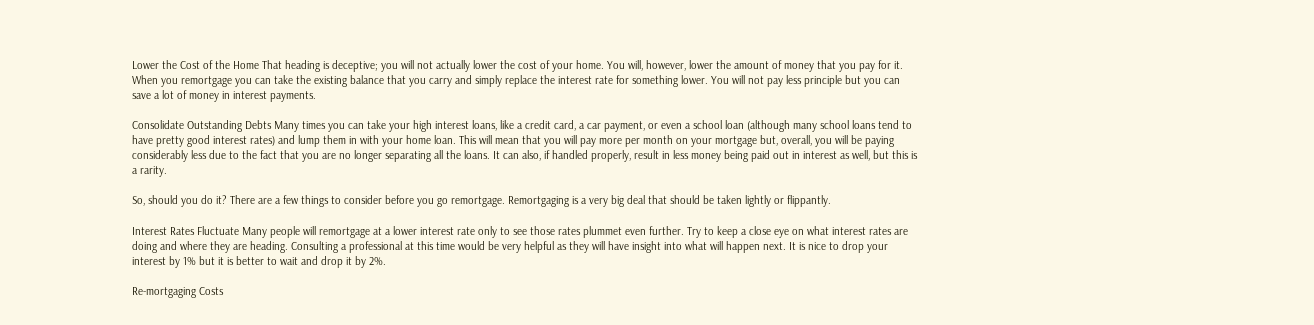Lower the Cost of the Home That heading is deceptive; you will not actually lower the cost of your home. You will, however, lower the amount of money that you pay for it. When you remortgage you can take the existing balance that you carry and simply replace the interest rate for something lower. You will not pay less principle but you can save a lot of money in interest payments.

Consolidate Outstanding Debts Many times you can take your high interest loans, like a credit card, a car payment, or even a school loan (although many school loans tend to have pretty good interest rates) and lump them in with your home loan. This will mean that you will pay more per month on your mortgage but, overall, you will be paying considerably less due to the fact that you are no longer separating all the loans. It can also, if handled properly, result in less money being paid out in interest as well, but this is a rarity.

So, should you do it? There are a few things to consider before you go remortgage. Remortgaging is a very big deal that should be taken lightly or flippantly.

Interest Rates Fluctuate Many people will remortgage at a lower interest rate only to see those rates plummet even further. Try to keep a close eye on what interest rates are doing and where they are heading. Consulting a professional at this time would be very helpful as they will have insight into what will happen next. It is nice to drop your interest by 1% but it is better to wait and drop it by 2%.

Re-mortgaging Costs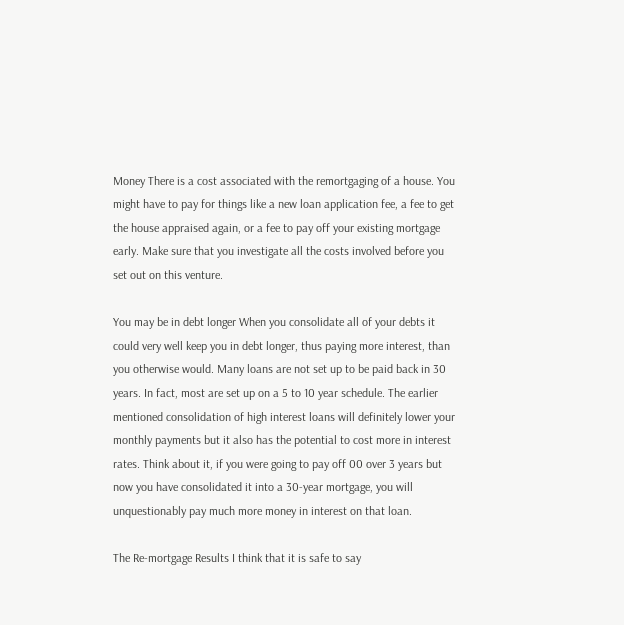Money There is a cost associated with the remortgaging of a house. You might have to pay for things like a new loan application fee, a fee to get the house appraised again, or a fee to pay off your existing mortgage early. Make sure that you investigate all the costs involved before you set out on this venture.

You may be in debt longer When you consolidate all of your debts it could very well keep you in debt longer, thus paying more interest, than you otherwise would. Many loans are not set up to be paid back in 30 years. In fact, most are set up on a 5 to 10 year schedule. The earlier mentioned consolidation of high interest loans will definitely lower your monthly payments but it also has the potential to cost more in interest rates. Think about it, if you were going to pay off 00 over 3 years but now you have consolidated it into a 30-year mortgage, you will unquestionably pay much more money in interest on that loan.

The Re-mortgage Results I think that it is safe to say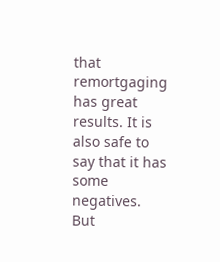that remortgaging has great results. It is also safe to say that it has some negatives. But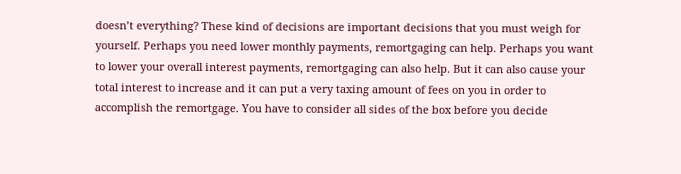doesn’t everything? These kind of decisions are important decisions that you must weigh for yourself. Perhaps you need lower monthly payments, remortgaging can help. Perhaps you want to lower your overall interest payments, remortgaging can also help. But it can also cause your total interest to increase and it can put a very taxing amount of fees on you in order to accomplish the remortgage. You have to consider all sides of the box before you decide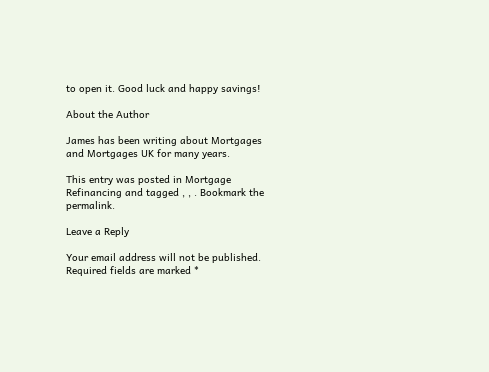to open it. Good luck and happy savings!

About the Author

James has been writing about Mortgages and Mortgages UK for many years.

This entry was posted in Mortgage Refinancing and tagged , , . Bookmark the permalink.

Leave a Reply

Your email address will not be published. Required fields are marked *